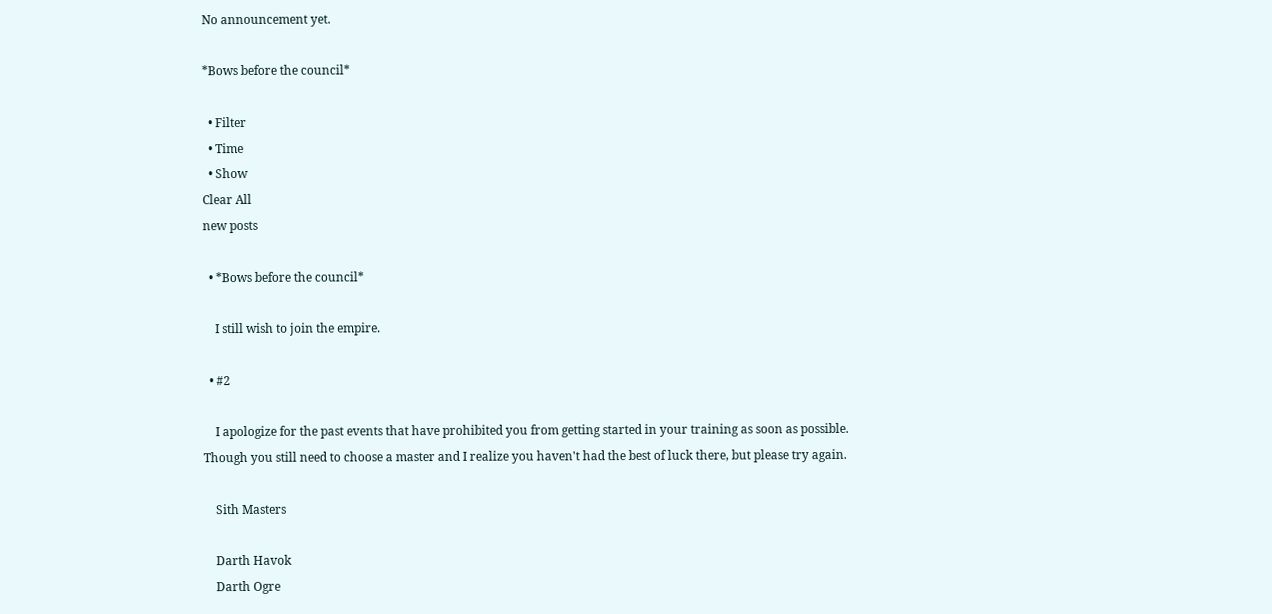No announcement yet.

*Bows before the council*

  • Filter
  • Time
  • Show
Clear All
new posts

  • *Bows before the council*

    I still wish to join the empire.

  • #2

    I apologize for the past events that have prohibited you from getting started in your training as soon as possible. Though you still need to choose a master and I realize you haven't had the best of luck there, but please try again.

    Sith Masters

    Darth Havok
    Darth Ogre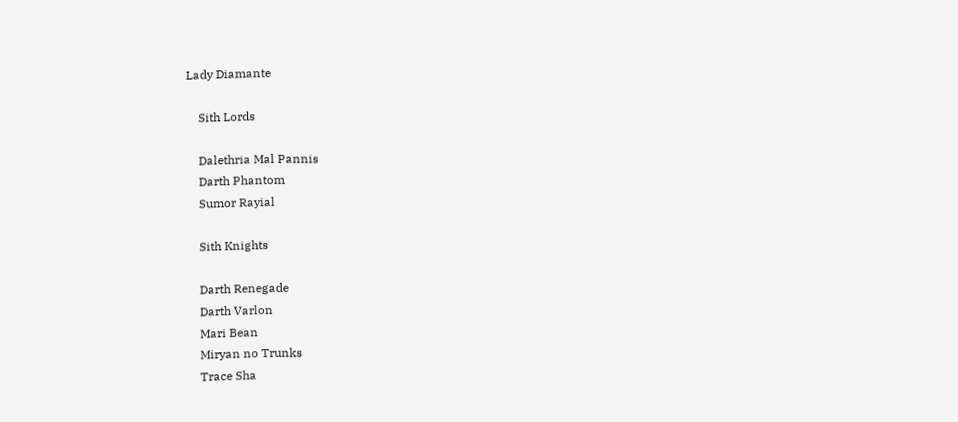Lady Diamante

    Sith Lords

    Dalethria Mal Pannis
    Darth Phantom
    Sumor Rayial

    Sith Knights

    Darth Renegade
    Darth Varlon
    Mari Bean
    Miryan no Trunks
    Trace Sha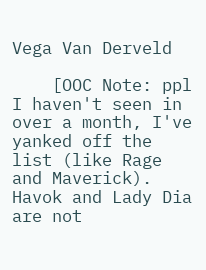Vega Van Derveld

    [OOC Note: ppl I haven't seen in over a month, I've yanked off the list (like Rage and Maverick). Havok and Lady Dia are not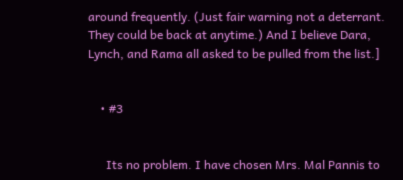around frequently. (Just fair warning not a deterrant. They could be back at anytime.) And I believe Dara, Lynch, and Rama all asked to be pulled from the list.]


    • #3


      Its no problem. I have chosen Mrs. Mal Pannis to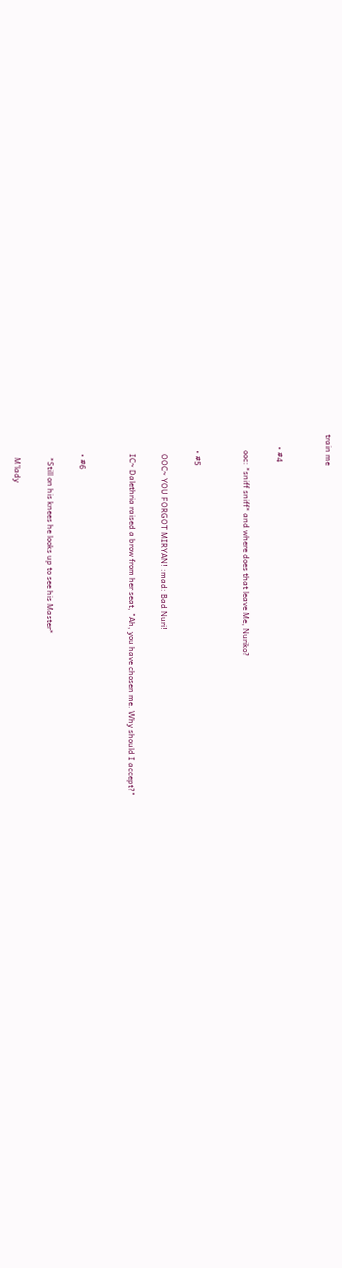train me


      • #4

        ooc: *sniff sniff* and where does that leave Me, Nuriko?


        • #5

          OOC~ YOU FORGOT MIRYAN! :mad: Bad Nuri!

          IC~ Dalethria raised a brow from her seat, "Ah, you have chosen me. Why should I accept?"


          • #6

            *Still on his knees he looks up to see his Master*

            M'lady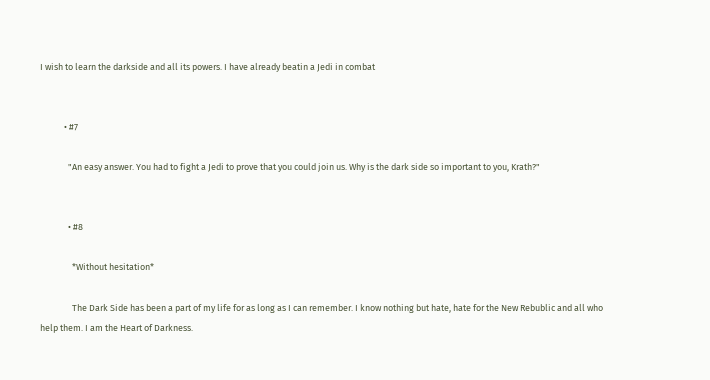I wish to learn the darkside and all its powers. I have already beatin a Jedi in combat


            • #7

              "An easy answer. You had to fight a Jedi to prove that you could join us. Why is the dark side so important to you, Krath?"


              • #8

                *Without hesitation*

                The Dark Side has been a part of my life for as long as I can remember. I know nothing but hate, hate for the New Rebublic and all who help them. I am the Heart of Darkness.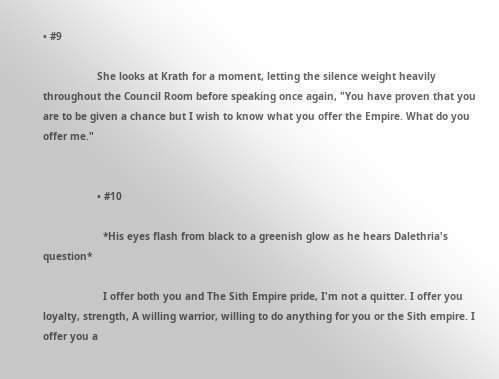• #9

                  She looks at Krath for a moment, letting the silence weight heavily throughout the Council Room before speaking once again, "You have proven that you are to be given a chance but I wish to know what you offer the Empire. What do you offer me."


                  • #10

                    *His eyes flash from black to a greenish glow as he hears Dalethria's question*

                    I offer both you and The Sith Empire pride, I'm not a quitter. I offer you loyalty, strength, A willing warrior, willing to do anything for you or the Sith empire. I offer you a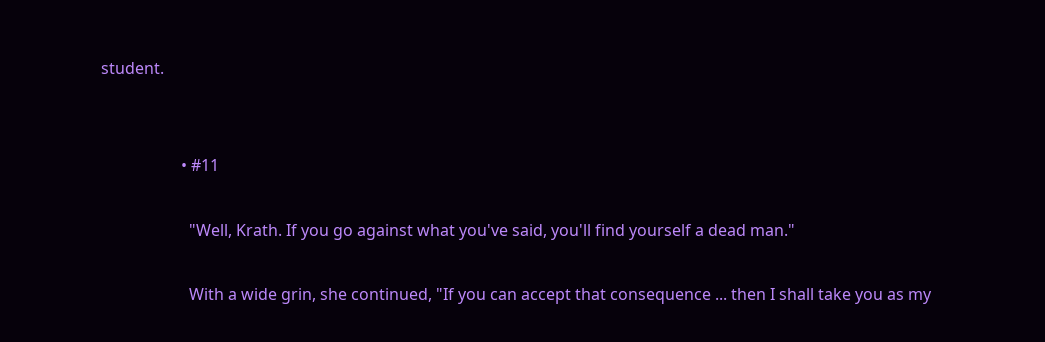student.


                    • #11

                      "Well, Krath. If you go against what you've said, you'll find yourself a dead man."

                      With a wide grin, she continued, "If you can accept that consequence ... then I shall take you as my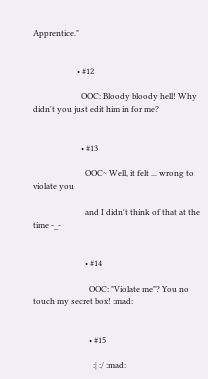Apprentice."


                      • #12

                        OOC: Bloody bloody hell! Why didn't you just edit him in for me?


                        • #13

                          OOC~ Well, it felt ... wrong to violate you

                          and I didn't think of that at the time -_-


                          • #14

                            OOC: "Violate me"? You no touch my secret box! :mad:


                            • #15

                              :| :/ :mad: